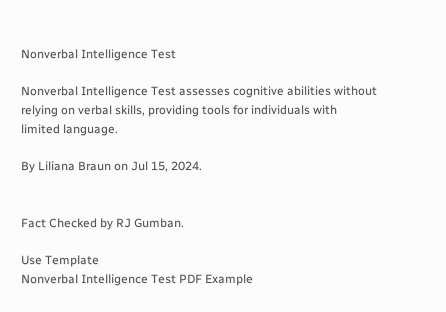Nonverbal Intelligence Test

Nonverbal Intelligence Test assesses cognitive abilities without relying on verbal skills, providing tools for individuals with limited language.

By Liliana Braun on Jul 15, 2024.


Fact Checked by RJ Gumban.

Use Template
Nonverbal Intelligence Test PDF Example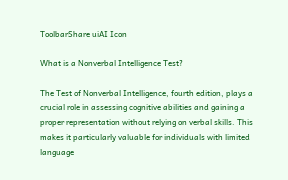ToolbarShare uiAI Icon

What is a Nonverbal Intelligence Test?

The Test of Nonverbal Intelligence, fourth edition, plays a crucial role in assessing cognitive abilities and gaining a proper representation without relying on verbal skills. This makes it particularly valuable for individuals with limited language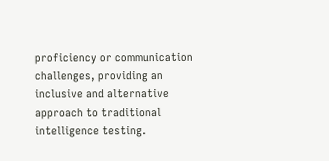proficiency or communication challenges, providing an inclusive and alternative approach to traditional intelligence testing.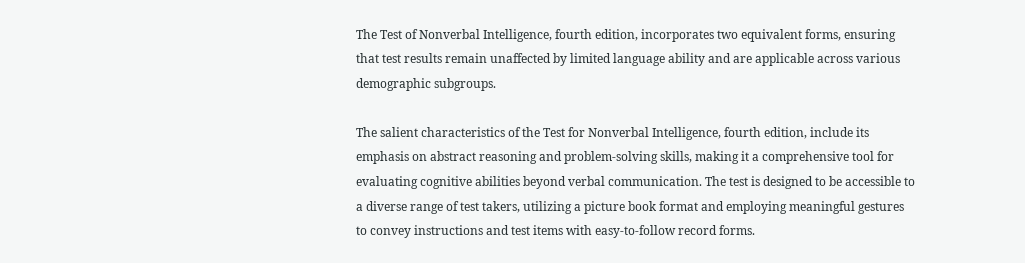The Test of Nonverbal Intelligence, fourth edition, incorporates two equivalent forms, ensuring that test results remain unaffected by limited language ability and are applicable across various demographic subgroups.

The salient characteristics of the Test for Nonverbal Intelligence, fourth edition, include its emphasis on abstract reasoning and problem-solving skills, making it a comprehensive tool for evaluating cognitive abilities beyond verbal communication. The test is designed to be accessible to a diverse range of test takers, utilizing a picture book format and employing meaningful gestures to convey instructions and test items with easy-to-follow record forms.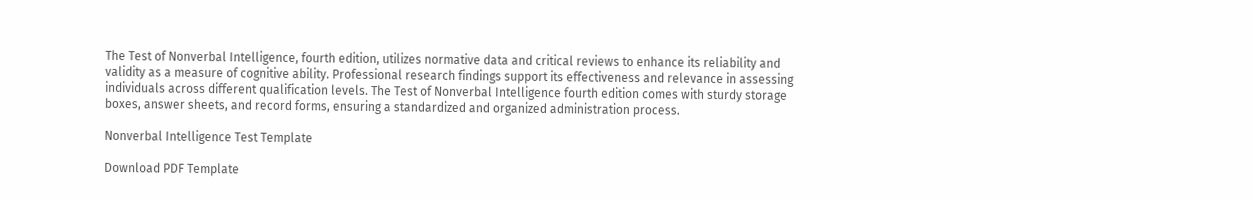The Test of Nonverbal Intelligence, fourth edition, utilizes normative data and critical reviews to enhance its reliability and validity as a measure of cognitive ability. Professional research findings support its effectiveness and relevance in assessing individuals across different qualification levels. The Test of Nonverbal Intelligence fourth edition comes with sturdy storage boxes, answer sheets, and record forms, ensuring a standardized and organized administration process.

Nonverbal Intelligence Test Template

Download PDF Template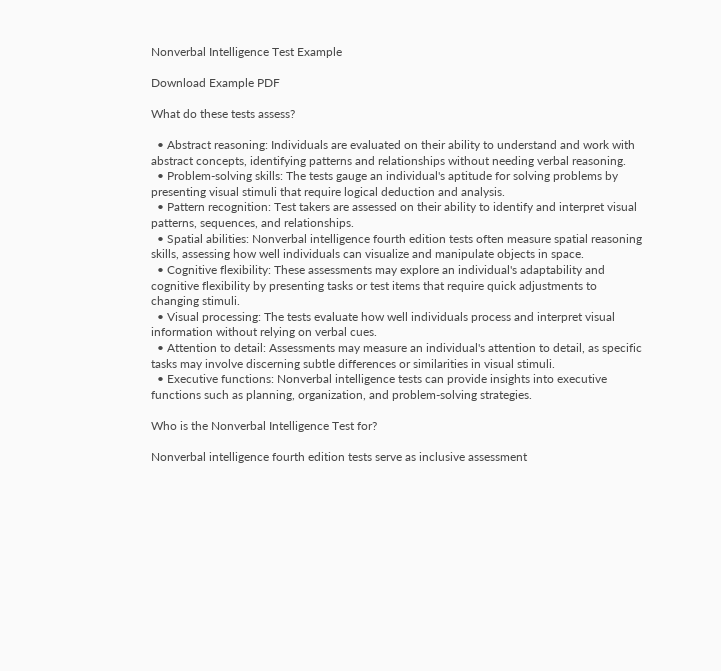Nonverbal Intelligence Test Example

Download Example PDF

What do these tests assess?

  • Abstract reasoning: Individuals are evaluated on their ability to understand and work with abstract concepts, identifying patterns and relationships without needing verbal reasoning.
  • Problem-solving skills: The tests gauge an individual's aptitude for solving problems by presenting visual stimuli that require logical deduction and analysis.
  • Pattern recognition: Test takers are assessed on their ability to identify and interpret visual patterns, sequences, and relationships.
  • Spatial abilities: Nonverbal intelligence fourth edition tests often measure spatial reasoning skills, assessing how well individuals can visualize and manipulate objects in space.
  • Cognitive flexibility: These assessments may explore an individual's adaptability and cognitive flexibility by presenting tasks or test items that require quick adjustments to changing stimuli.
  • Visual processing: The tests evaluate how well individuals process and interpret visual information without relying on verbal cues.
  • Attention to detail: Assessments may measure an individual's attention to detail, as specific tasks may involve discerning subtle differences or similarities in visual stimuli.
  • Executive functions: Nonverbal intelligence tests can provide insights into executive functions such as planning, organization, and problem-solving strategies.

Who is the Nonverbal Intelligence Test for?

Nonverbal intelligence fourth edition tests serve as inclusive assessment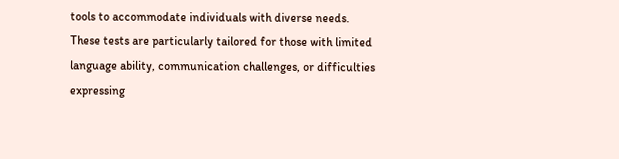tools to accommodate individuals with diverse needs. These tests are particularly tailored for those with limited language ability, communication challenges, or difficulties expressing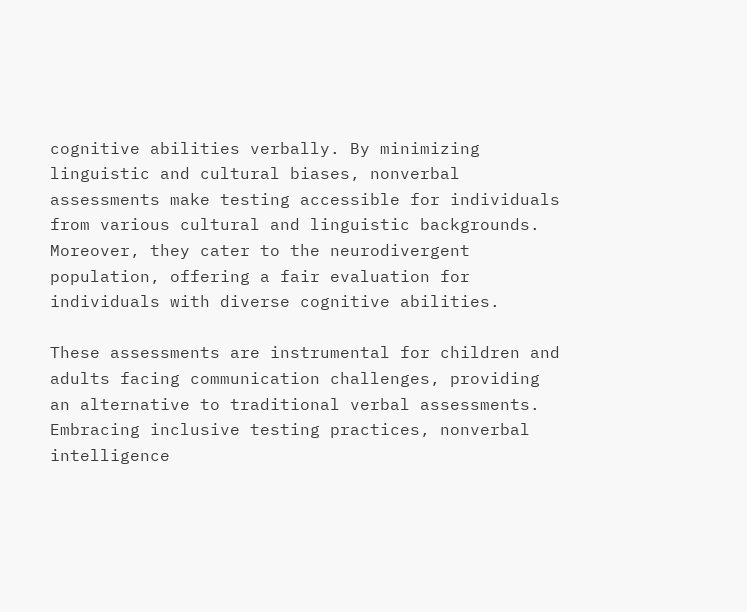cognitive abilities verbally. By minimizing linguistic and cultural biases, nonverbal assessments make testing accessible for individuals from various cultural and linguistic backgrounds. Moreover, they cater to the neurodivergent population, offering a fair evaluation for individuals with diverse cognitive abilities.

These assessments are instrumental for children and adults facing communication challenges, providing an alternative to traditional verbal assessments. Embracing inclusive testing practices, nonverbal intelligence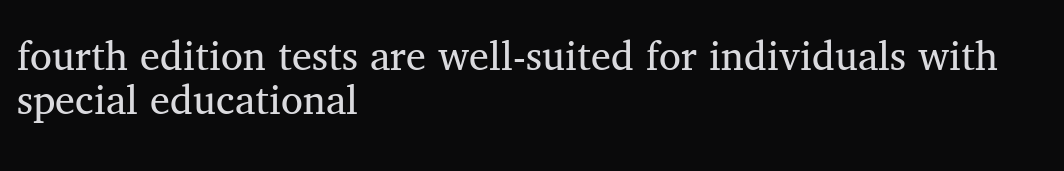fourth edition tests are well-suited for individuals with special educational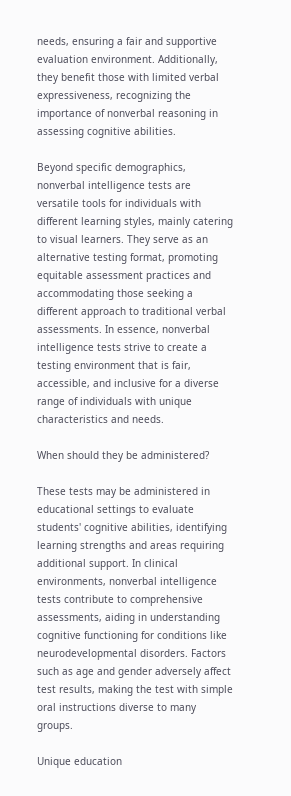needs, ensuring a fair and supportive evaluation environment. Additionally, they benefit those with limited verbal expressiveness, recognizing the importance of nonverbal reasoning in assessing cognitive abilities.

Beyond specific demographics, nonverbal intelligence tests are versatile tools for individuals with different learning styles, mainly catering to visual learners. They serve as an alternative testing format, promoting equitable assessment practices and accommodating those seeking a different approach to traditional verbal assessments. In essence, nonverbal intelligence tests strive to create a testing environment that is fair, accessible, and inclusive for a diverse range of individuals with unique characteristics and needs.

When should they be administered?

These tests may be administered in educational settings to evaluate students' cognitive abilities, identifying learning strengths and areas requiring additional support. In clinical environments, nonverbal intelligence tests contribute to comprehensive assessments, aiding in understanding cognitive functioning for conditions like neurodevelopmental disorders. Factors such as age and gender adversely affect test results, making the test with simple oral instructions diverse to many groups.

Unique education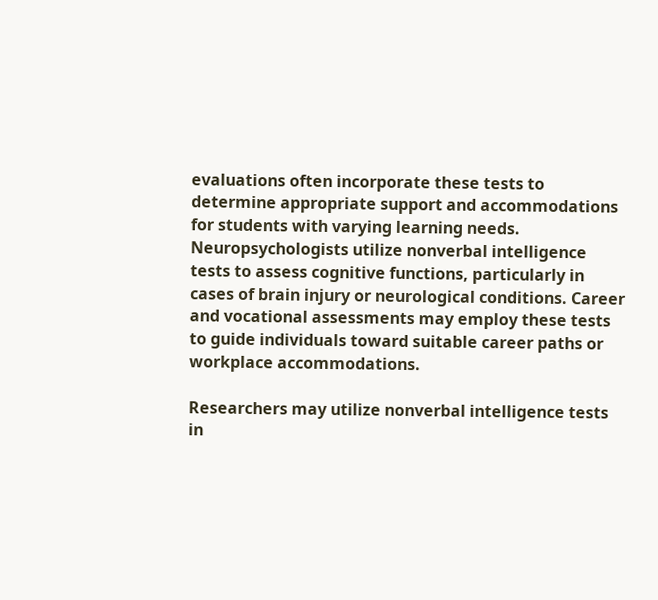evaluations often incorporate these tests to determine appropriate support and accommodations for students with varying learning needs. Neuropsychologists utilize nonverbal intelligence tests to assess cognitive functions, particularly in cases of brain injury or neurological conditions. Career and vocational assessments may employ these tests to guide individuals toward suitable career paths or workplace accommodations.

Researchers may utilize nonverbal intelligence tests in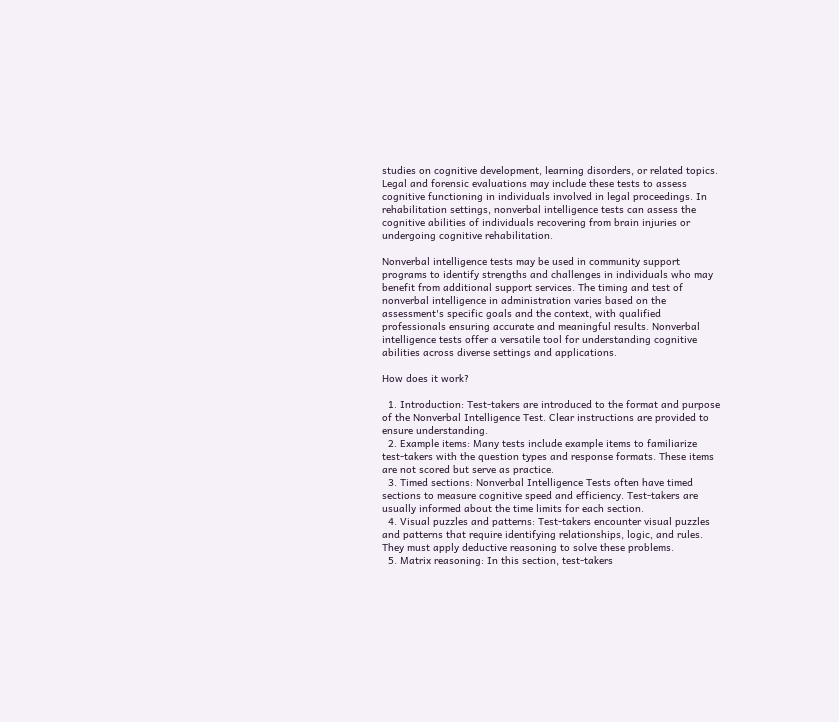studies on cognitive development, learning disorders, or related topics. Legal and forensic evaluations may include these tests to assess cognitive functioning in individuals involved in legal proceedings. In rehabilitation settings, nonverbal intelligence tests can assess the cognitive abilities of individuals recovering from brain injuries or undergoing cognitive rehabilitation.

Nonverbal intelligence tests may be used in community support programs to identify strengths and challenges in individuals who may benefit from additional support services. The timing and test of nonverbal intelligence in administration varies based on the assessment's specific goals and the context, with qualified professionals ensuring accurate and meaningful results. Nonverbal intelligence tests offer a versatile tool for understanding cognitive abilities across diverse settings and applications.

How does it work?

  1. Introduction: Test-takers are introduced to the format and purpose of the Nonverbal Intelligence Test. Clear instructions are provided to ensure understanding.
  2. Example items: Many tests include example items to familiarize test-takers with the question types and response formats. These items are not scored but serve as practice.
  3. Timed sections: Nonverbal Intelligence Tests often have timed sections to measure cognitive speed and efficiency. Test-takers are usually informed about the time limits for each section.
  4. Visual puzzles and patterns: Test-takers encounter visual puzzles and patterns that require identifying relationships, logic, and rules. They must apply deductive reasoning to solve these problems.
  5. Matrix reasoning: In this section, test-takers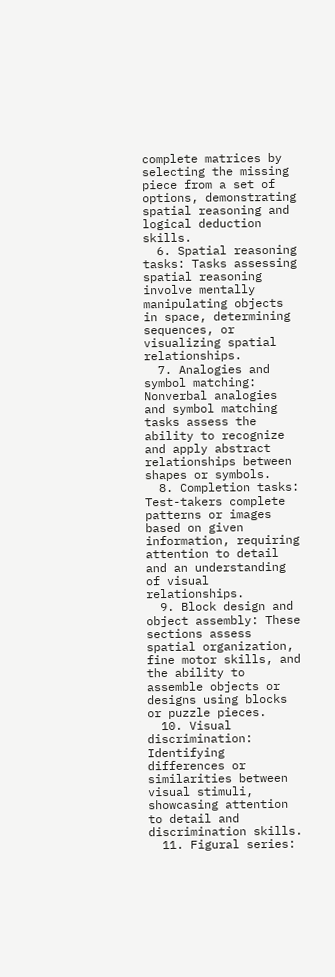complete matrices by selecting the missing piece from a set of options, demonstrating spatial reasoning and logical deduction skills.
  6. Spatial reasoning tasks: Tasks assessing spatial reasoning involve mentally manipulating objects in space, determining sequences, or visualizing spatial relationships.
  7. Analogies and symbol matching: Nonverbal analogies and symbol matching tasks assess the ability to recognize and apply abstract relationships between shapes or symbols.
  8. Completion tasks: Test-takers complete patterns or images based on given information, requiring attention to detail and an understanding of visual relationships.
  9. Block design and object assembly: These sections assess spatial organization, fine motor skills, and the ability to assemble objects or designs using blocks or puzzle pieces.
  10. Visual discrimination: Identifying differences or similarities between visual stimuli, showcasing attention to detail and discrimination skills.
  11. Figural series: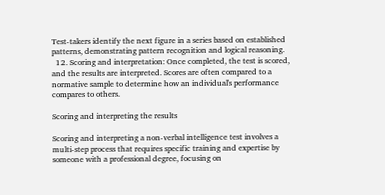Test-takers identify the next figure in a series based on established patterns, demonstrating pattern recognition and logical reasoning.
  12. Scoring and interpretation: Once completed, the test is scored, and the results are interpreted. Scores are often compared to a normative sample to determine how an individual's performance compares to others.

Scoring and interpreting the results

Scoring and interpreting a non-verbal intelligence test involves a multi-step process that requires specific training and expertise by someone with a professional degree, focusing on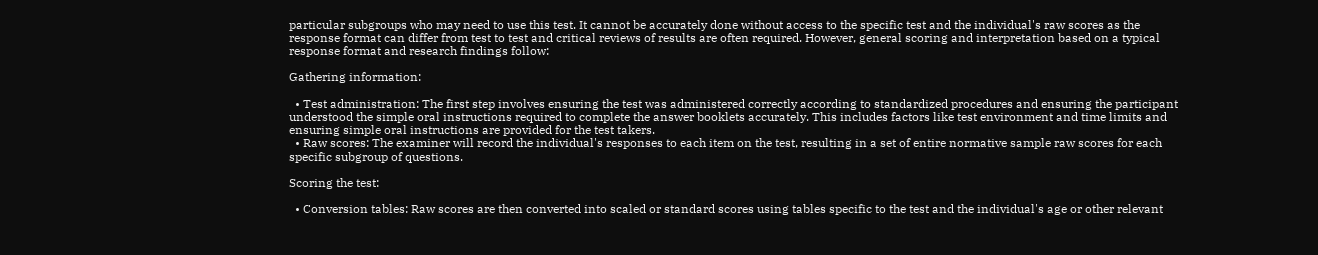particular subgroups who may need to use this test. It cannot be accurately done without access to the specific test and the individual's raw scores as the response format can differ from test to test and critical reviews of results are often required. However, general scoring and interpretation based on a typical response format and research findings follow:

Gathering information:

  • Test administration: The first step involves ensuring the test was administered correctly according to standardized procedures and ensuring the participant understood the simple oral instructions required to complete the answer booklets accurately. This includes factors like test environment and time limits and ensuring simple oral instructions are provided for the test takers.
  • Raw scores: The examiner will record the individual's responses to each item on the test, resulting in a set of entire normative sample raw scores for each specific subgroup of questions.

Scoring the test:

  • Conversion tables: Raw scores are then converted into scaled or standard scores using tables specific to the test and the individual's age or other relevant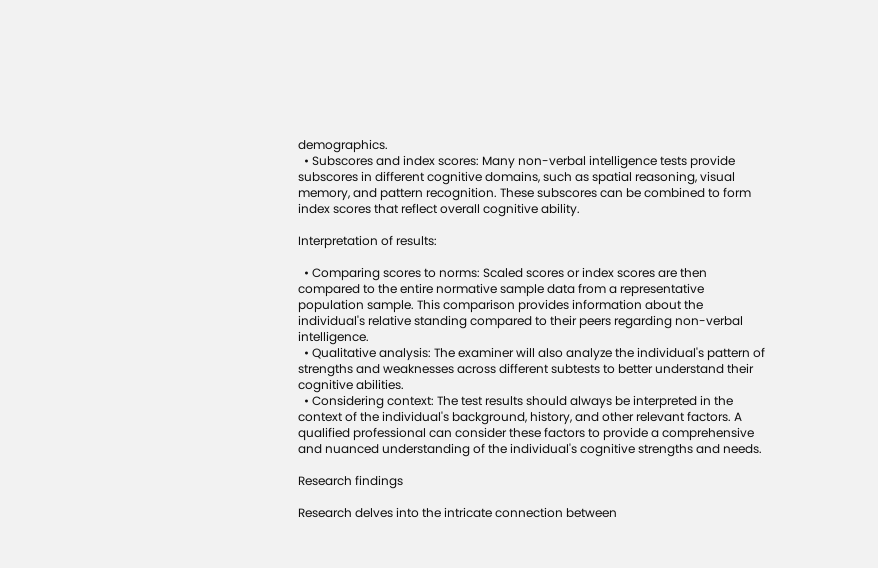demographics.
  • Subscores and index scores: Many non-verbal intelligence tests provide subscores in different cognitive domains, such as spatial reasoning, visual memory, and pattern recognition. These subscores can be combined to form index scores that reflect overall cognitive ability.

Interpretation of results:

  • Comparing scores to norms: Scaled scores or index scores are then compared to the entire normative sample data from a representative population sample. This comparison provides information about the individual's relative standing compared to their peers regarding non-verbal intelligence.
  • Qualitative analysis: The examiner will also analyze the individual's pattern of strengths and weaknesses across different subtests to better understand their cognitive abilities.
  • Considering context: The test results should always be interpreted in the context of the individual's background, history, and other relevant factors. A qualified professional can consider these factors to provide a comprehensive and nuanced understanding of the individual's cognitive strengths and needs.

Research findings

Research delves into the intricate connection between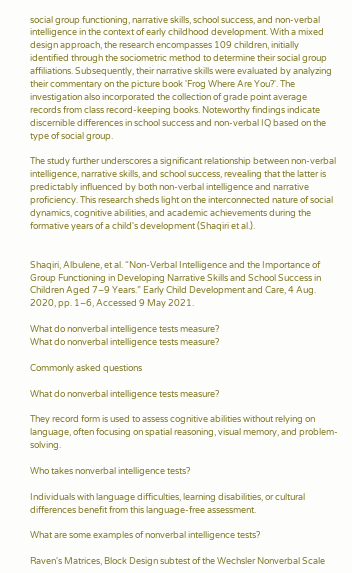social group functioning, narrative skills, school success, and non-verbal intelligence in the context of early childhood development. With a mixed design approach, the research encompasses 109 children, initially identified through the sociometric method to determine their social group affiliations. Subsequently, their narrative skills were evaluated by analyzing their commentary on the picture book 'Frog Where Are You?'. The investigation also incorporated the collection of grade point average records from class record-keeping books. Noteworthy findings indicate discernible differences in school success and non-verbal IQ based on the type of social group.

The study further underscores a significant relationship between non-verbal intelligence, narrative skills, and school success, revealing that the latter is predictably influenced by both non-verbal intelligence and narrative proficiency. This research sheds light on the interconnected nature of social dynamics, cognitive abilities, and academic achievements during the formative years of a child's development (Shaqiri et al.).


Shaqiri, Albulene, et al. “Non-Verbal Intelligence and the Importance of Group Functioning in Developing Narrative Skills and School Success in Children Aged 7–9 Years.” Early Child Development and Care, 4 Aug. 2020, pp. 1–6, Accessed 9 May 2021.

What do nonverbal intelligence tests measure?
What do nonverbal intelligence tests measure?

Commonly asked questions

What do nonverbal intelligence tests measure?

They record form is used to assess cognitive abilities without relying on language, often focusing on spatial reasoning, visual memory, and problem-solving.

Who takes nonverbal intelligence tests?

Individuals with language difficulties, learning disabilities, or cultural differences benefit from this language-free assessment.

What are some examples of nonverbal intelligence tests?

Raven's Matrices, Block Design subtest of the Wechsler Nonverbal Scale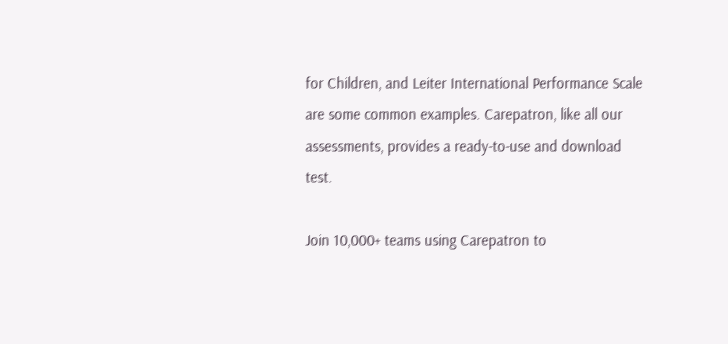for Children, and Leiter International Performance Scale are some common examples. Carepatron, like all our assessments, provides a ready-to-use and download test.

Join 10,000+ teams using Carepatron to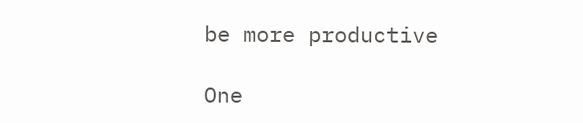be more productive

One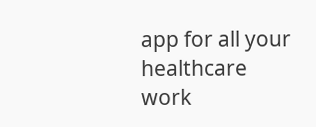app for all your healthcare work